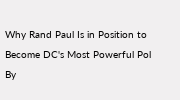Why Rand Paul Is in Position to Become DC's Most Powerful Pol
By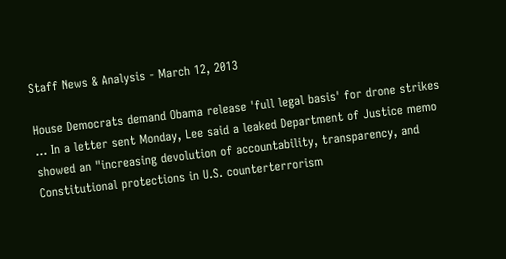Staff News & Analysis - March 12, 2013

House Democrats demand Obama release 'full legal basis' for drone strikes … In a letter sent Monday, Lee said a leaked Department of Justice memo showed an "increasing devolution of accountability, transparency, and Constitutional protections in U.S. counterterrorism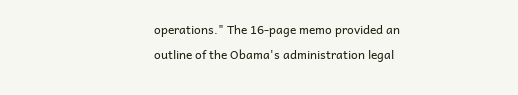operations." The 16-page memo provided an outline of the Obama's administration legal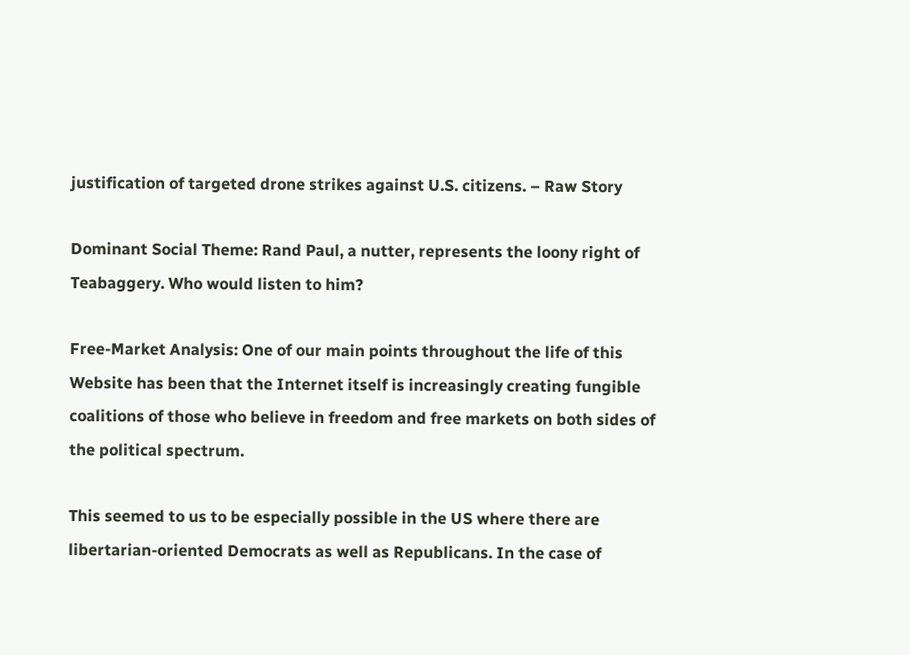justification of targeted drone strikes against U.S. citizens. – Raw Story

Dominant Social Theme: Rand Paul, a nutter, represents the loony right of Teabaggery. Who would listen to him?

Free-Market Analysis: One of our main points throughout the life of this Website has been that the Internet itself is increasingly creating fungible coalitions of those who believe in freedom and free markets on both sides of the political spectrum.

This seemed to us to be especially possible in the US where there are libertarian-oriented Democrats as well as Republicans. In the case of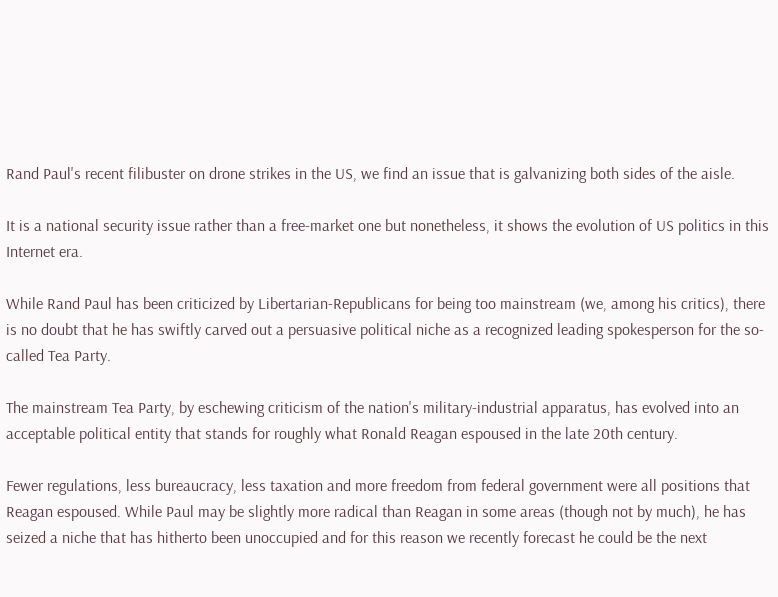Rand Paul's recent filibuster on drone strikes in the US, we find an issue that is galvanizing both sides of the aisle.

It is a national security issue rather than a free-market one but nonetheless, it shows the evolution of US politics in this Internet era.

While Rand Paul has been criticized by Libertarian-Republicans for being too mainstream (we, among his critics), there is no doubt that he has swiftly carved out a persuasive political niche as a recognized leading spokesperson for the so-called Tea Party.

The mainstream Tea Party, by eschewing criticism of the nation's military-industrial apparatus, has evolved into an acceptable political entity that stands for roughly what Ronald Reagan espoused in the late 20th century.

Fewer regulations, less bureaucracy, less taxation and more freedom from federal government were all positions that Reagan espoused. While Paul may be slightly more radical than Reagan in some areas (though not by much), he has seized a niche that has hitherto been unoccupied and for this reason we recently forecast he could be the next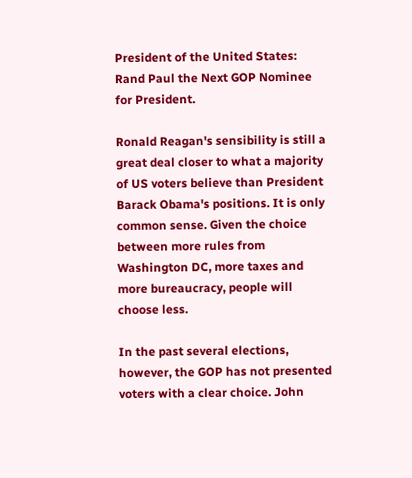President of the United States: Rand Paul the Next GOP Nominee for President.

Ronald Reagan's sensibility is still a great deal closer to what a majority of US voters believe than President Barack Obama's positions. It is only common sense. Given the choice between more rules from Washington DC, more taxes and more bureaucracy, people will choose less.

In the past several elections, however, the GOP has not presented voters with a clear choice. John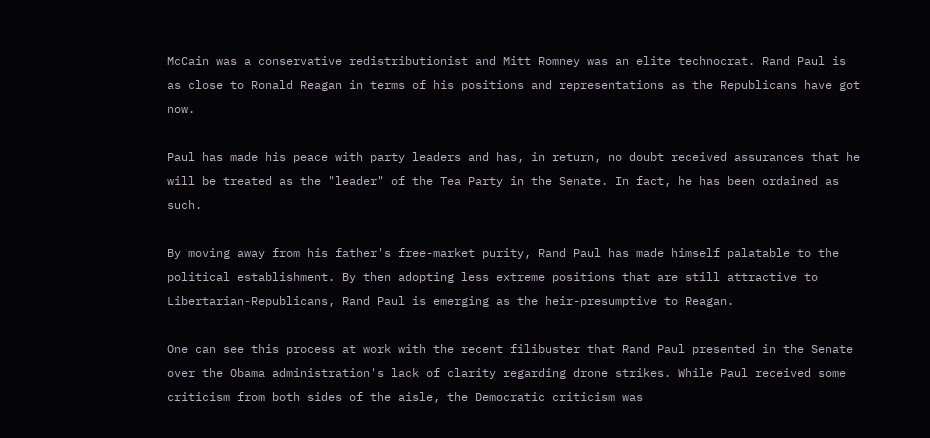McCain was a conservative redistributionist and Mitt Romney was an elite technocrat. Rand Paul is as close to Ronald Reagan in terms of his positions and representations as the Republicans have got now.

Paul has made his peace with party leaders and has, in return, no doubt received assurances that he will be treated as the "leader" of the Tea Party in the Senate. In fact, he has been ordained as such.

By moving away from his father's free-market purity, Rand Paul has made himself palatable to the political establishment. By then adopting less extreme positions that are still attractive to Libertarian-Republicans, Rand Paul is emerging as the heir-presumptive to Reagan.

One can see this process at work with the recent filibuster that Rand Paul presented in the Senate over the Obama administration's lack of clarity regarding drone strikes. While Paul received some criticism from both sides of the aisle, the Democratic criticism was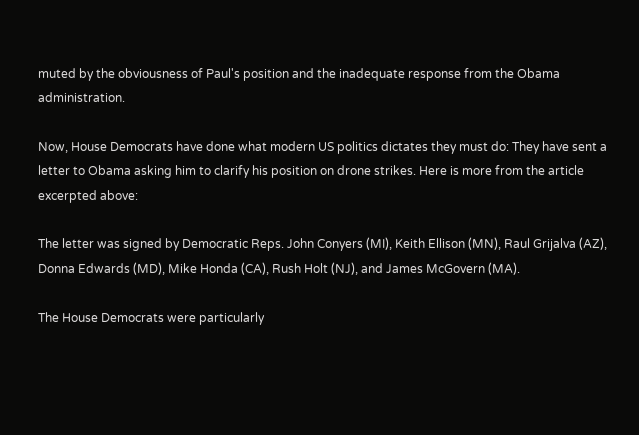muted by the obviousness of Paul's position and the inadequate response from the Obama administration.

Now, House Democrats have done what modern US politics dictates they must do: They have sent a letter to Obama asking him to clarify his position on drone strikes. Here is more from the article excerpted above:

The letter was signed by Democratic Reps. John Conyers (MI), Keith Ellison (MN), Raul Grijalva (AZ), Donna Edwards (MD), Mike Honda (CA), Rush Holt (NJ), and James McGovern (MA).

The House Democrats were particularly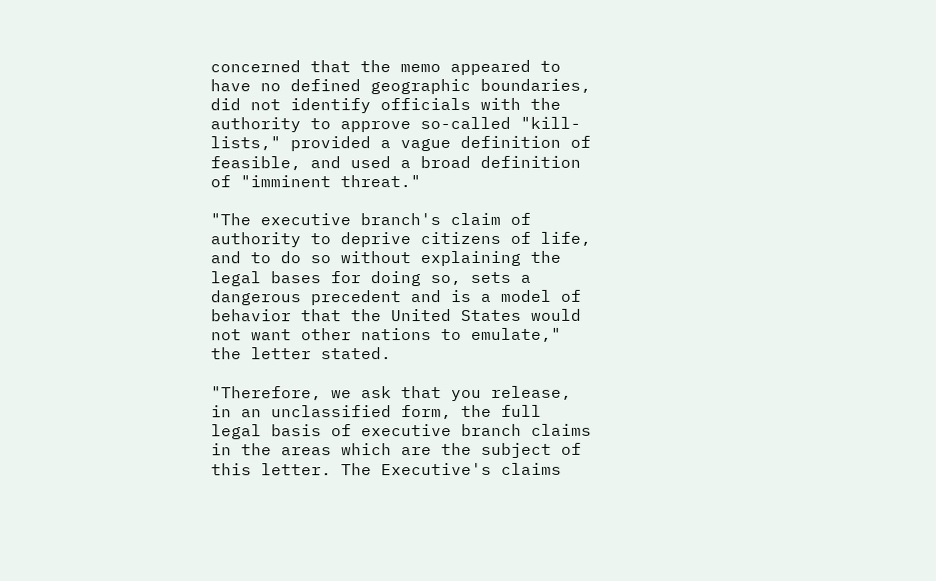concerned that the memo appeared to have no defined geographic boundaries, did not identify officials with the authority to approve so-called "kill-lists," provided a vague definition of feasible, and used a broad definition of "imminent threat."

"The executive branch's claim of authority to deprive citizens of life, and to do so without explaining the legal bases for doing so, sets a dangerous precedent and is a model of behavior that the United States would not want other nations to emulate," the letter stated.

"Therefore, we ask that you release, in an unclassified form, the full legal basis of executive branch claims in the areas which are the subject of this letter. The Executive's claims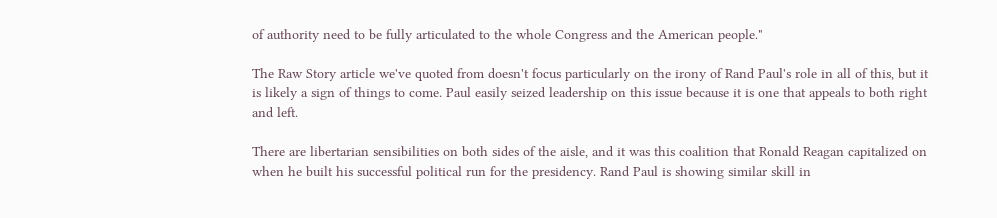of authority need to be fully articulated to the whole Congress and the American people."

The Raw Story article we've quoted from doesn't focus particularly on the irony of Rand Paul's role in all of this, but it is likely a sign of things to come. Paul easily seized leadership on this issue because it is one that appeals to both right and left.

There are libertarian sensibilities on both sides of the aisle, and it was this coalition that Ronald Reagan capitalized on when he built his successful political run for the presidency. Rand Paul is showing similar skill in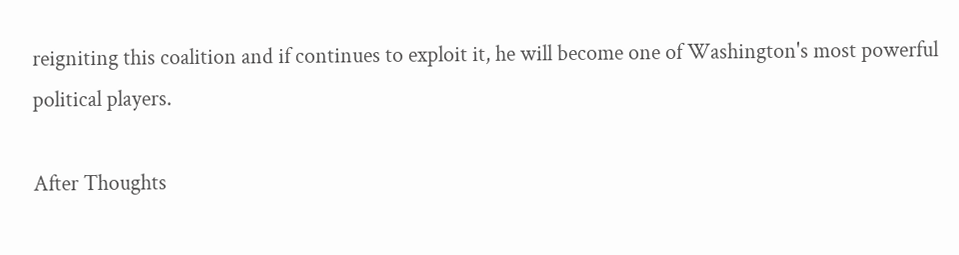reigniting this coalition and if continues to exploit it, he will become one of Washington's most powerful political players.

After Thoughts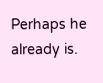Perhaps he already is.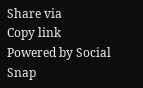Share via
Copy link
Powered by Social Snap